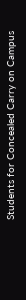Students for Concealed Carry on Campus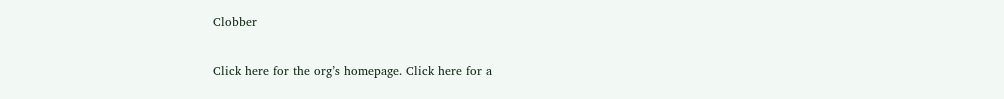Clobber

Click here for the org’s homepage. Click here for a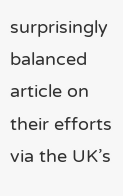surprisingly balanced article on their efforts via the UK’s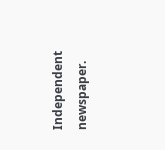Independent newspaper.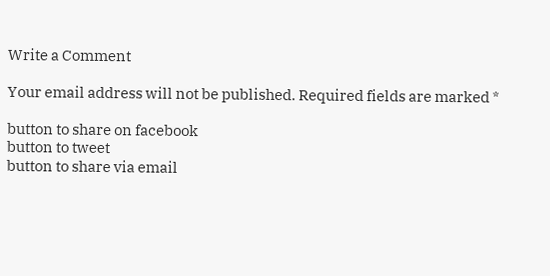Write a Comment

Your email address will not be published. Required fields are marked *

button to share on facebook
button to tweet
button to share via email